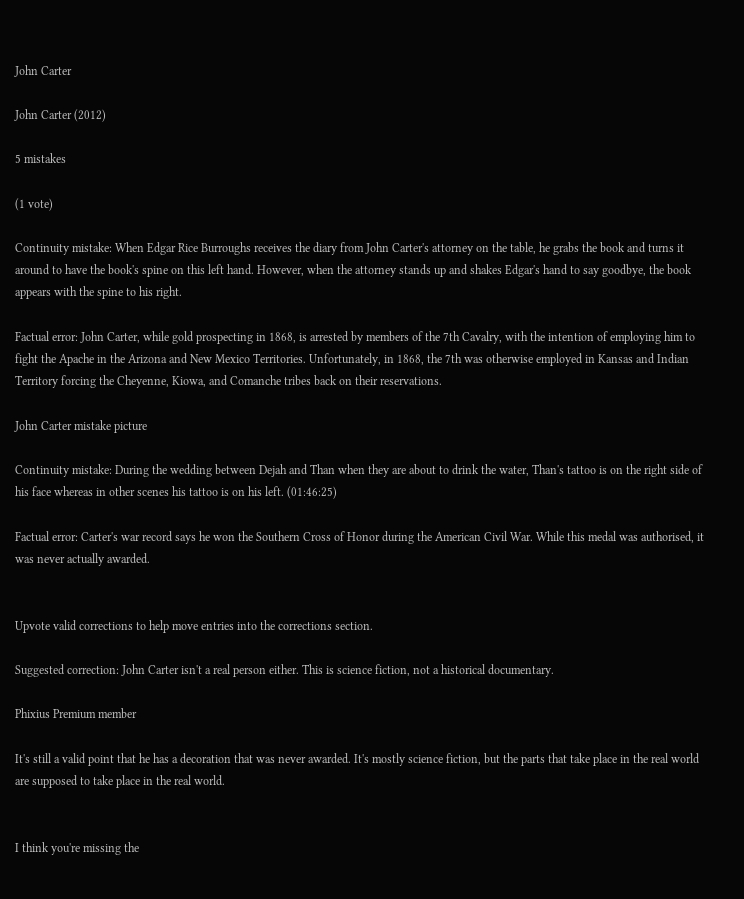John Carter

John Carter (2012)

5 mistakes

(1 vote)

Continuity mistake: When Edgar Rice Burroughs receives the diary from John Carter's attorney on the table, he grabs the book and turns it around to have the book's spine on this left hand. However, when the attorney stands up and shakes Edgar's hand to say goodbye, the book appears with the spine to his right.

Factual error: John Carter, while gold prospecting in 1868, is arrested by members of the 7th Cavalry, with the intention of employing him to fight the Apache in the Arizona and New Mexico Territories. Unfortunately, in 1868, the 7th was otherwise employed in Kansas and Indian Territory forcing the Cheyenne, Kiowa, and Comanche tribes back on their reservations.

John Carter mistake picture

Continuity mistake: During the wedding between Dejah and Than when they are about to drink the water, Than's tattoo is on the right side of his face whereas in other scenes his tattoo is on his left. (01:46:25)

Factual error: Carter's war record says he won the Southern Cross of Honor during the American Civil War. While this medal was authorised, it was never actually awarded.


Upvote valid corrections to help move entries into the corrections section.

Suggested correction: John Carter isn't a real person either. This is science fiction, not a historical documentary.

Phixius Premium member

It's still a valid point that he has a decoration that was never awarded. It's mostly science fiction, but the parts that take place in the real world are supposed to take place in the real world.


I think you're missing the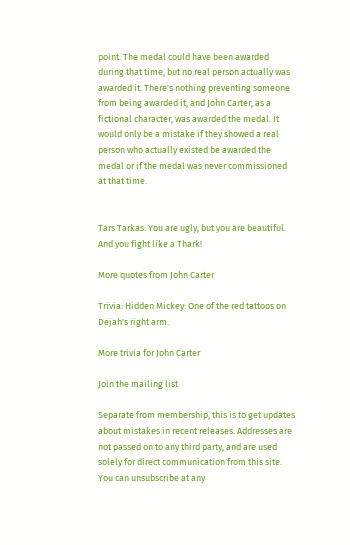point. The medal could have been awarded during that time, but no real person actually was awarded it. There's nothing preventing someone from being awarded it, and John Carter, as a fictional character, was awarded the medal. It would only be a mistake if they showed a real person who actually existed be awarded the medal or if the medal was never commissioned at that time.


Tars Tarkas: You are ugly, but you are beautiful. And you fight like a Thark!

More quotes from John Carter

Trivia: Hidden Mickey: One of the red tattoos on Dejah's right arm.

More trivia for John Carter

Join the mailing list

Separate from membership, this is to get updates about mistakes in recent releases. Addresses are not passed on to any third party, and are used solely for direct communication from this site. You can unsubscribe at any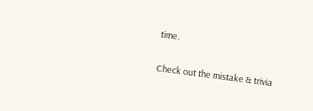time.

Check out the mistake & trivia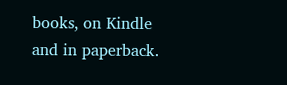books, on Kindle and in paperback.